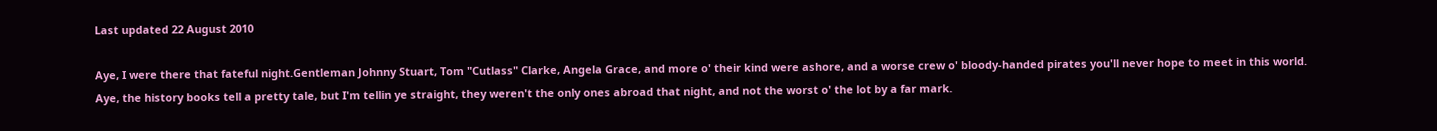Last updated 22 August 2010

Aye, I were there that fateful night.Gentleman Johnny Stuart, Tom "Cutlass" Clarke, Angela Grace, and more o' their kind were ashore, and a worse crew o' bloody-handed pirates you'll never hope to meet in this world. Aye, the history books tell a pretty tale, but I'm tellin ye straight, they weren't the only ones abroad that night, and not the worst o' the lot by a far mark.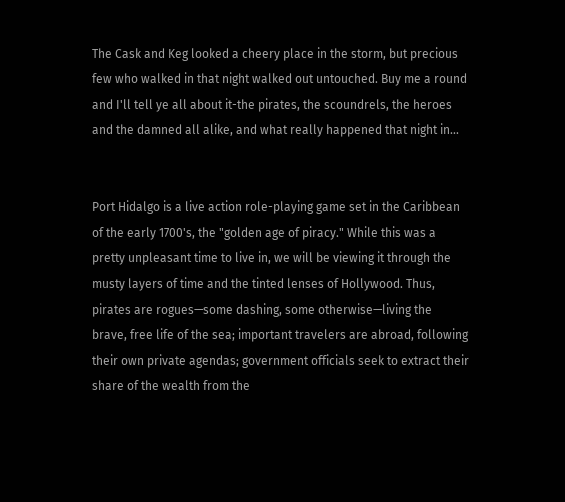The Cask and Keg looked a cheery place in the storm, but precious few who walked in that night walked out untouched. Buy me a round and I'll tell ye all about it-the pirates, the scoundrels, the heroes and the damned all alike, and what really happened that night in...


Port Hidalgo is a live action role-playing game set in the Caribbean of the early 1700's, the "golden age of piracy." While this was a pretty unpleasant time to live in, we will be viewing it through the musty layers of time and the tinted lenses of Hollywood. Thus, pirates are rogues—some dashing, some otherwise—living the brave, free life of the sea; important travelers are abroad, following their own private agendas; government officials seek to extract their share of the wealth from the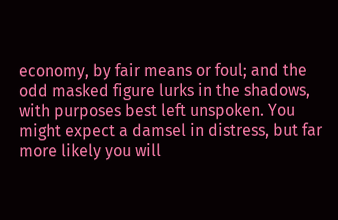economy, by fair means or foul; and the odd masked figure lurks in the shadows, with purposes best left unspoken. You might expect a damsel in distress, but far more likely you will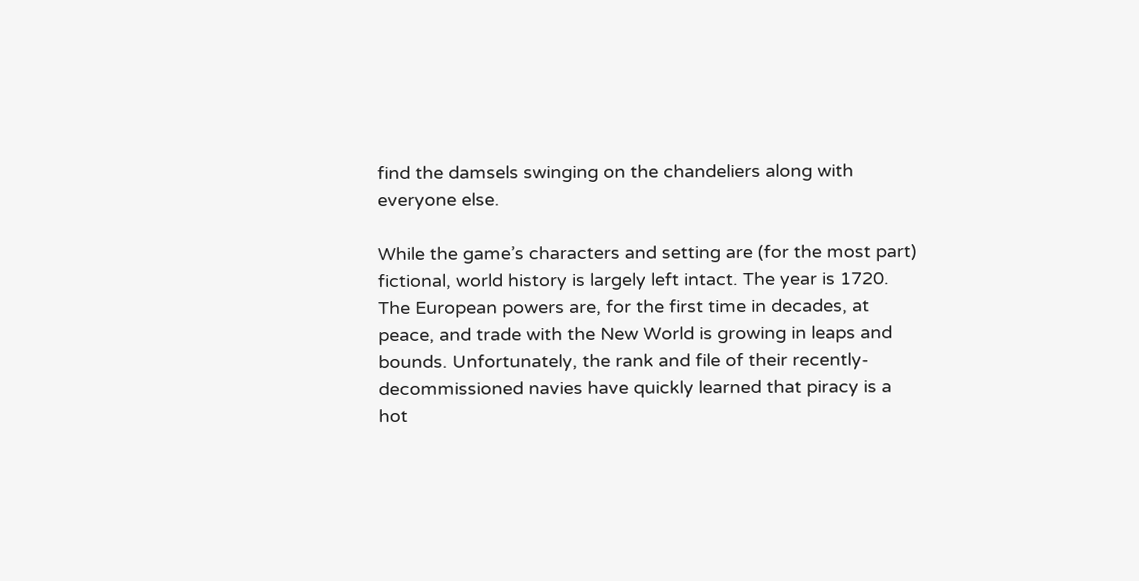find the damsels swinging on the chandeliers along with everyone else.

While the game’s characters and setting are (for the most part) fictional, world history is largely left intact. The year is 1720. The European powers are, for the first time in decades, at peace, and trade with the New World is growing in leaps and bounds. Unfortunately, the rank and file of their recently-decommissioned navies have quickly learned that piracy is a hot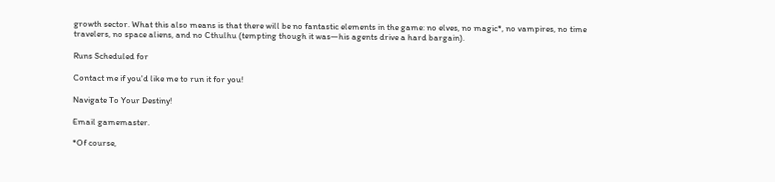growth sector. What this also means is that there will be no fantastic elements in the game: no elves, no magic*, no vampires, no time travelers, no space aliens, and no Cthulhu (tempting though it was—his agents drive a hard bargain).

Runs Scheduled for

Contact me if you'd like me to run it for you!

Navigate To Your Destiny!

Email gamemaster.

*Of course,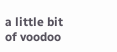a little bit of voodoo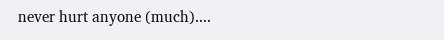never hurt anyone (much)....